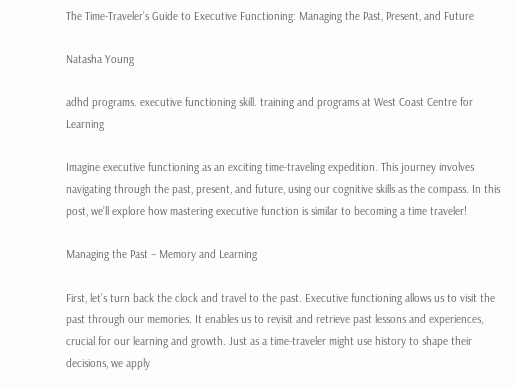The Time-Traveler’s Guide to Executive Functioning: Managing the Past, Present, and Future

Natasha Young

adhd programs. executive functioning skill. training and programs at West Coast Centre for Learning

Imagine executive functioning as an exciting time-traveling expedition. This journey involves navigating through the past, present, and future, using our cognitive skills as the compass. In this post, we’ll explore how mastering executive function is similar to becoming a time traveler!

Managing the Past – Memory and Learning

First, let’s turn back the clock and travel to the past. Executive functioning allows us to visit the past through our memories. It enables us to revisit and retrieve past lessons and experiences, crucial for our learning and growth. Just as a time-traveler might use history to shape their decisions, we apply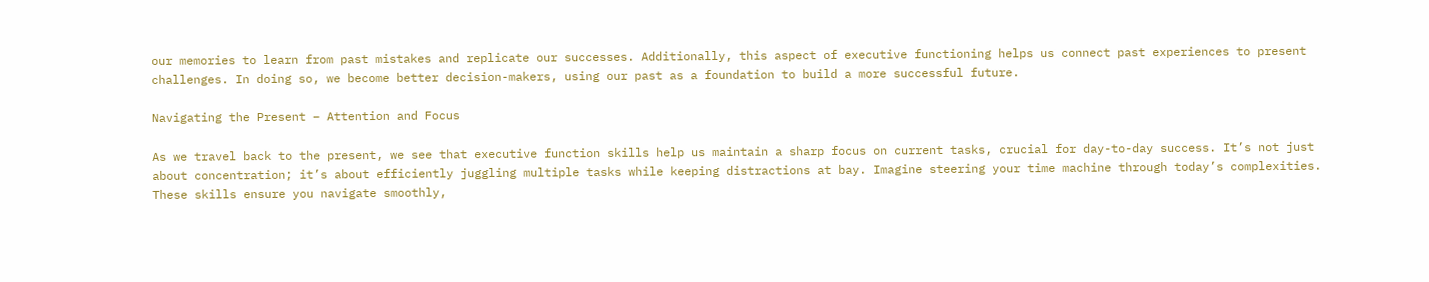our memories to learn from past mistakes and replicate our successes. Additionally, this aspect of executive functioning helps us connect past experiences to present challenges. In doing so, we become better decision-makers, using our past as a foundation to build a more successful future.

Navigating the Present – Attention and Focus

As we travel back to the present, we see that executive function skills help us maintain a sharp focus on current tasks, crucial for day-to-day success. It’s not just about concentration; it’s about efficiently juggling multiple tasks while keeping distractions at bay. Imagine steering your time machine through today’s complexities. These skills ensure you navigate smoothly,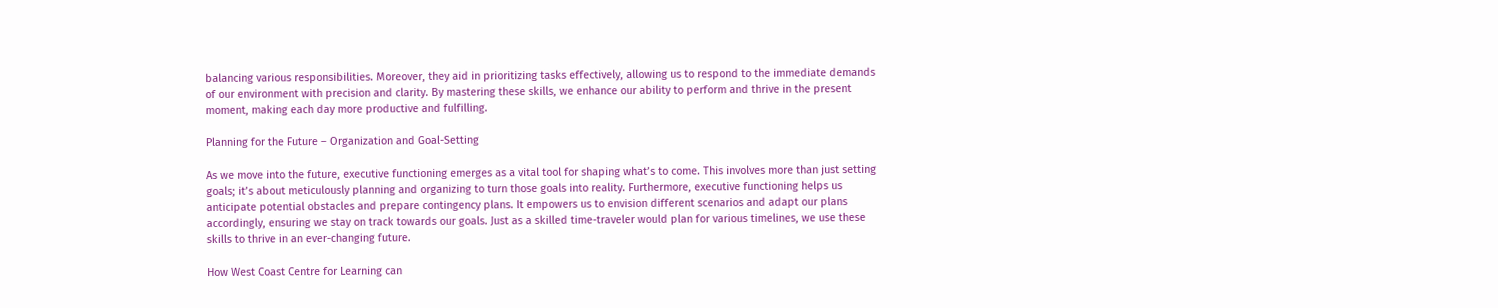balancing various responsibilities. Moreover, they aid in prioritizing tasks effectively, allowing us to respond to the immediate demands of our environment with precision and clarity. By mastering these skills, we enhance our ability to perform and thrive in the present moment, making each day more productive and fulfilling.

Planning for the Future – Organization and Goal-Setting

As we move into the future, executive functioning emerges as a vital tool for shaping what’s to come. This involves more than just setting goals; it’s about meticulously planning and organizing to turn those goals into reality. Furthermore, executive functioning helps us anticipate potential obstacles and prepare contingency plans. It empowers us to envision different scenarios and adapt our plans accordingly, ensuring we stay on track towards our goals. Just as a skilled time-traveler would plan for various timelines, we use these skills to thrive in an ever-changing future.

How West Coast Centre for Learning can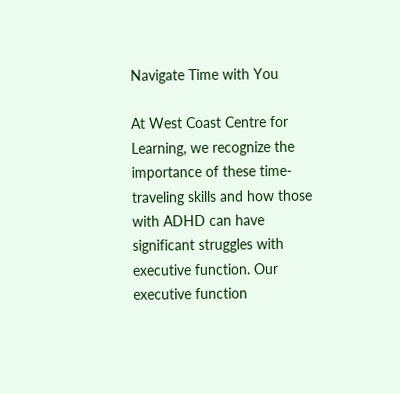Navigate Time with You

At West Coast Centre for Learning, we recognize the importance of these time-traveling skills and how those with ADHD can have significant struggles with executive function. Our executive function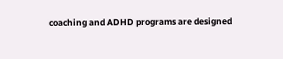coaching and ADHD programs are designed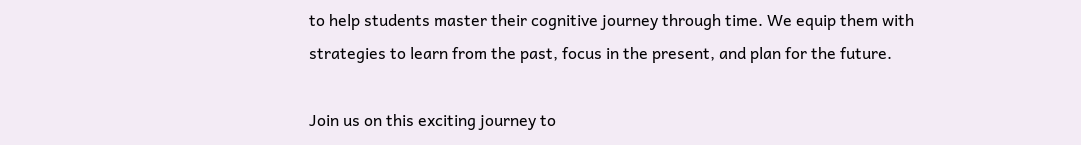to help students master their cognitive journey through time. We equip them with strategies to learn from the past, focus in the present, and plan for the future.

Join us on this exciting journey to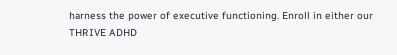harness the power of executive functioning. Enroll in either our THRIVE ADHD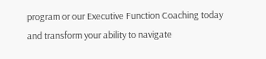program or our Executive Function Coaching today and transform your ability to navigate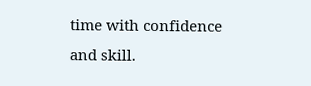time with confidence and skill.